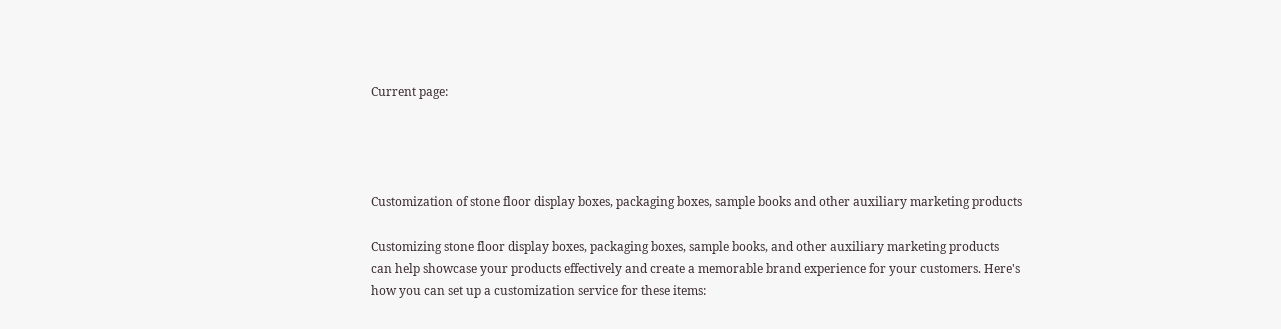Current page:




Customization of stone floor display boxes, packaging boxes, sample books and other auxiliary marketing products

Customizing stone floor display boxes, packaging boxes, sample books, and other auxiliary marketing products can help showcase your products effectively and create a memorable brand experience for your customers. Here's how you can set up a customization service for these items: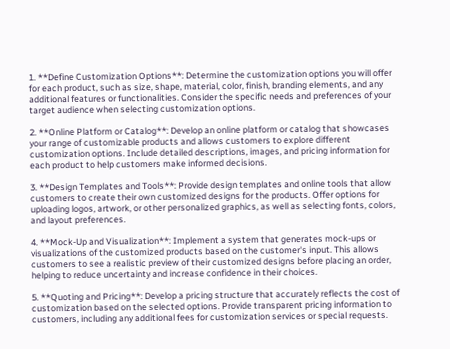1. **Define Customization Options**: Determine the customization options you will offer for each product, such as size, shape, material, color, finish, branding elements, and any additional features or functionalities. Consider the specific needs and preferences of your target audience when selecting customization options.

2. **Online Platform or Catalog**: Develop an online platform or catalog that showcases your range of customizable products and allows customers to explore different customization options. Include detailed descriptions, images, and pricing information for each product to help customers make informed decisions.

3. **Design Templates and Tools**: Provide design templates and online tools that allow customers to create their own customized designs for the products. Offer options for uploading logos, artwork, or other personalized graphics, as well as selecting fonts, colors, and layout preferences.

4. **Mock-Up and Visualization**: Implement a system that generates mock-ups or visualizations of the customized products based on the customer's input. This allows customers to see a realistic preview of their customized designs before placing an order, helping to reduce uncertainty and increase confidence in their choices.

5. **Quoting and Pricing**: Develop a pricing structure that accurately reflects the cost of customization based on the selected options. Provide transparent pricing information to customers, including any additional fees for customization services or special requests.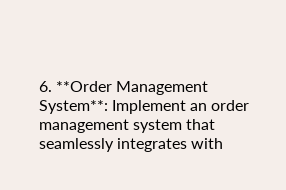6. **Order Management System**: Implement an order management system that seamlessly integrates with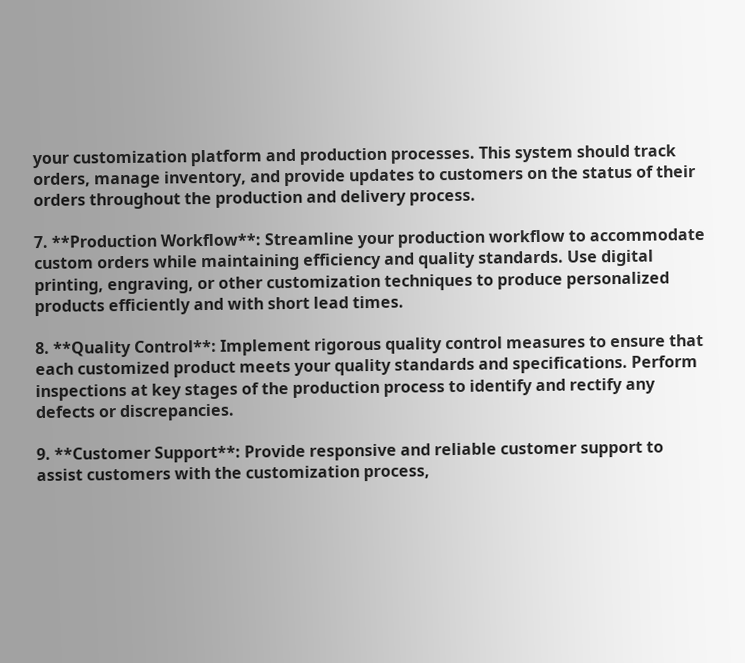your customization platform and production processes. This system should track orders, manage inventory, and provide updates to customers on the status of their orders throughout the production and delivery process.

7. **Production Workflow**: Streamline your production workflow to accommodate custom orders while maintaining efficiency and quality standards. Use digital printing, engraving, or other customization techniques to produce personalized products efficiently and with short lead times.

8. **Quality Control**: Implement rigorous quality control measures to ensure that each customized product meets your quality standards and specifications. Perform inspections at key stages of the production process to identify and rectify any defects or discrepancies.

9. **Customer Support**: Provide responsive and reliable customer support to assist customers with the customization process,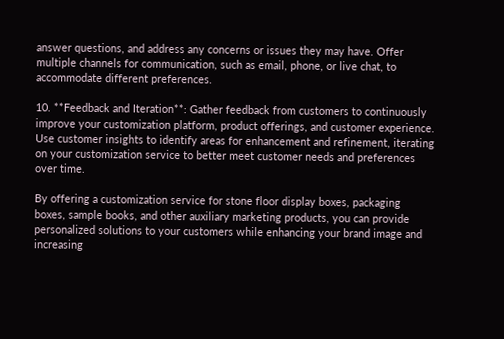answer questions, and address any concerns or issues they may have. Offer multiple channels for communication, such as email, phone, or live chat, to accommodate different preferences.

10. **Feedback and Iteration**: Gather feedback from customers to continuously improve your customization platform, product offerings, and customer experience. Use customer insights to identify areas for enhancement and refinement, iterating on your customization service to better meet customer needs and preferences over time.

By offering a customization service for stone floor display boxes, packaging boxes, sample books, and other auxiliary marketing products, you can provide personalized solutions to your customers while enhancing your brand image and increasing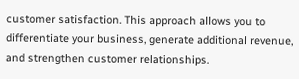customer satisfaction. This approach allows you to differentiate your business, generate additional revenue, and strengthen customer relationships.